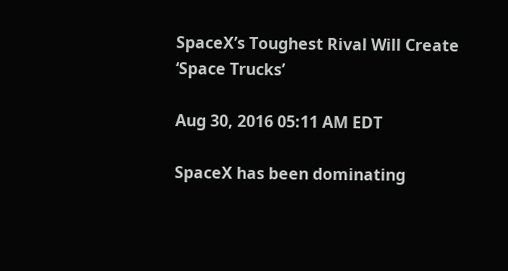SpaceX’s Toughest Rival Will Create ‘Space Trucks’

Aug 30, 2016 05:11 AM EDT

SpaceX has been dominating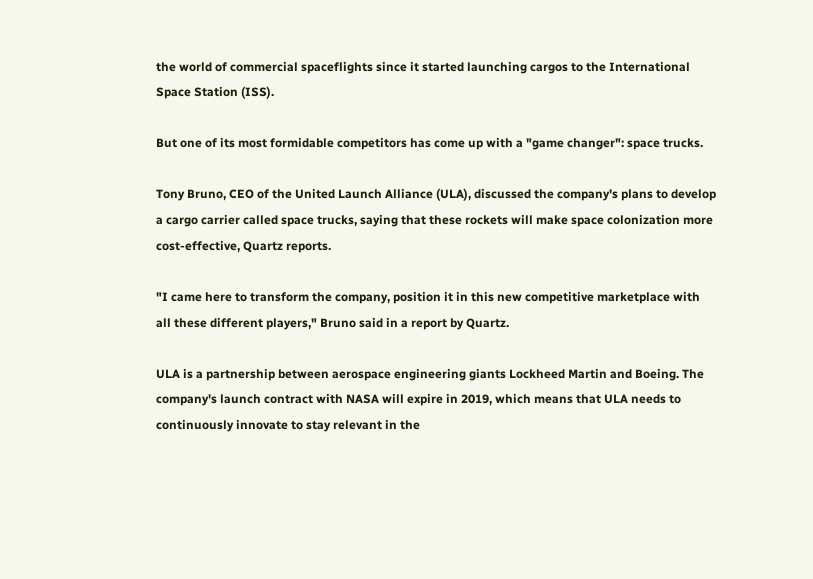the world of commercial spaceflights since it started launching cargos to the International Space Station (ISS).

But one of its most formidable competitors has come up with a "game changer": space trucks.

Tony Bruno, CEO of the United Launch Alliance (ULA), discussed the company's plans to develop a cargo carrier called space trucks, saying that these rockets will make space colonization more cost-effective, Quartz reports.

"I came here to transform the company, position it in this new competitive marketplace with all these different players," Bruno said in a report by Quartz.

ULA is a partnership between aerospace engineering giants Lockheed Martin and Boeing. The company's launch contract with NASA will expire in 2019, which means that ULA needs to continuously innovate to stay relevant in the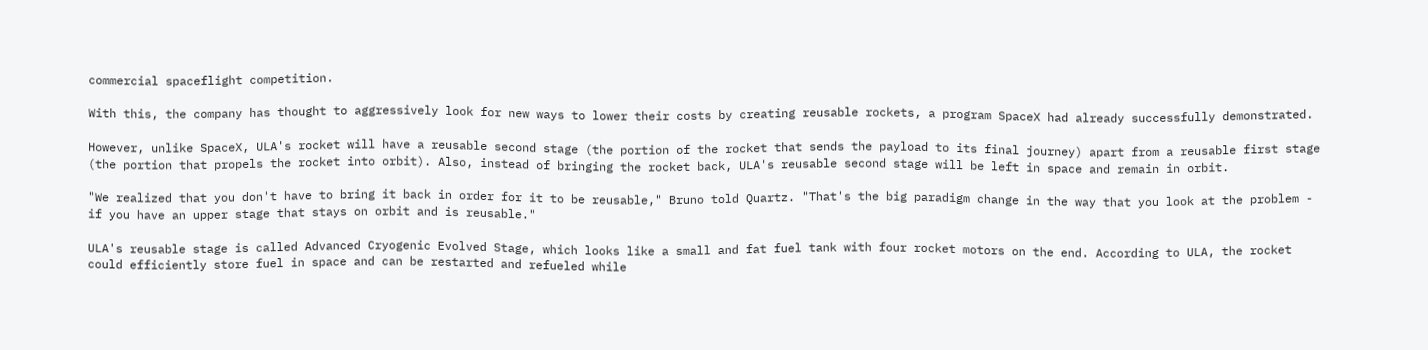commercial spaceflight competition.

With this, the company has thought to aggressively look for new ways to lower their costs by creating reusable rockets, a program SpaceX had already successfully demonstrated.

However, unlike SpaceX, ULA's rocket will have a reusable second stage (the portion of the rocket that sends the payload to its final journey) apart from a reusable first stage (the portion that propels the rocket into orbit). Also, instead of bringing the rocket back, ULA's reusable second stage will be left in space and remain in orbit.

"We realized that you don't have to bring it back in order for it to be reusable," Bruno told Quartz. "That's the big paradigm change in the way that you look at the problem - if you have an upper stage that stays on orbit and is reusable."

ULA's reusable stage is called Advanced Cryogenic Evolved Stage, which looks like a small and fat fuel tank with four rocket motors on the end. According to ULA, the rocket could efficiently store fuel in space and can be restarted and refueled while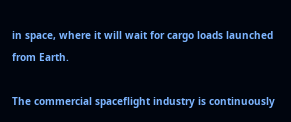in space, where it will wait for cargo loads launched from Earth.

The commercial spaceflight industry is continuously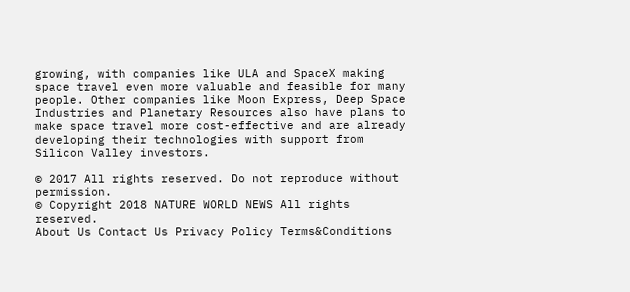growing, with companies like ULA and SpaceX making space travel even more valuable and feasible for many people. Other companies like Moon Express, Deep Space Industries and Planetary Resources also have plans to make space travel more cost-effective and are already developing their technologies with support from Silicon Valley investors.

© 2017 All rights reserved. Do not reproduce without permission.
© Copyright 2018 NATURE WORLD NEWS All rights reserved.
About Us Contact Us Privacy Policy Terms&Conditions